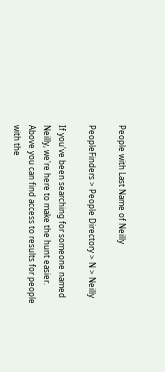People with Last Name of Neilly

PeopleFinders > People Directory > N > Neilly

If you've been searching for someone named Neilly, we're here to make the hunt easier. Above you can find access to results for people with the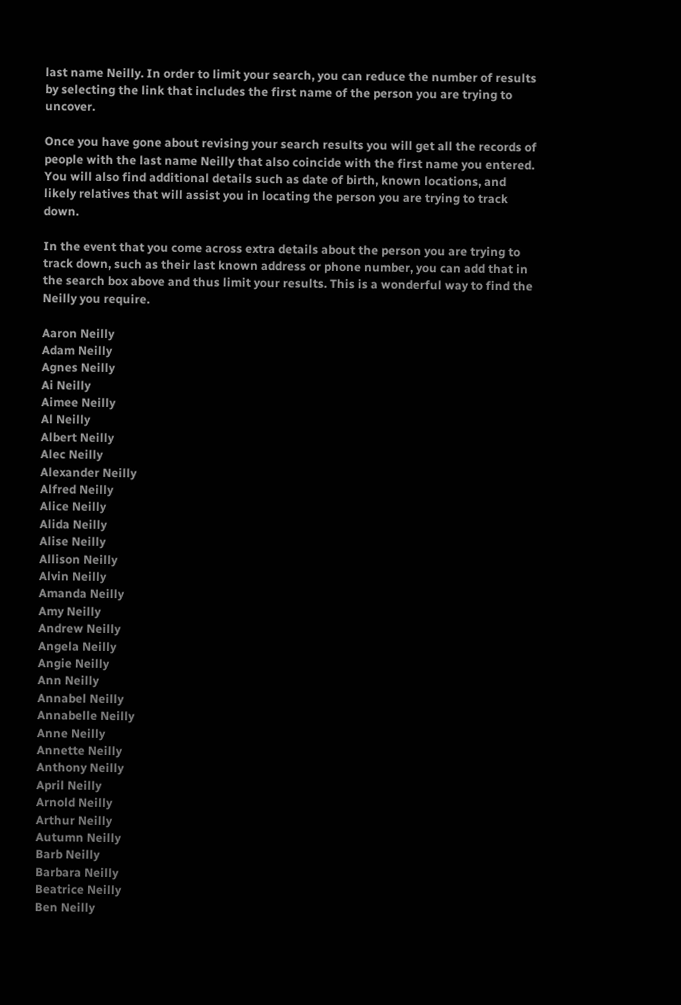last name Neilly. In order to limit your search, you can reduce the number of results by selecting the link that includes the first name of the person you are trying to uncover.

Once you have gone about revising your search results you will get all the records of people with the last name Neilly that also coincide with the first name you entered. You will also find additional details such as date of birth, known locations, and likely relatives that will assist you in locating the person you are trying to track down.

In the event that you come across extra details about the person you are trying to track down, such as their last known address or phone number, you can add that in the search box above and thus limit your results. This is a wonderful way to find the Neilly you require.

Aaron Neilly
Adam Neilly
Agnes Neilly
Ai Neilly
Aimee Neilly
Al Neilly
Albert Neilly
Alec Neilly
Alexander Neilly
Alfred Neilly
Alice Neilly
Alida Neilly
Alise Neilly
Allison Neilly
Alvin Neilly
Amanda Neilly
Amy Neilly
Andrew Neilly
Angela Neilly
Angie Neilly
Ann Neilly
Annabel Neilly
Annabelle Neilly
Anne Neilly
Annette Neilly
Anthony Neilly
April Neilly
Arnold Neilly
Arthur Neilly
Autumn Neilly
Barb Neilly
Barbara Neilly
Beatrice Neilly
Ben Neilly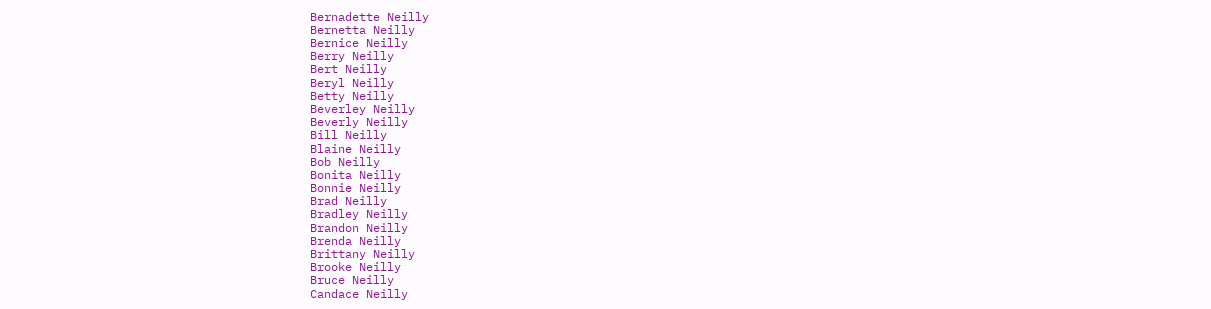Bernadette Neilly
Bernetta Neilly
Bernice Neilly
Berry Neilly
Bert Neilly
Beryl Neilly
Betty Neilly
Beverley Neilly
Beverly Neilly
Bill Neilly
Blaine Neilly
Bob Neilly
Bonita Neilly
Bonnie Neilly
Brad Neilly
Bradley Neilly
Brandon Neilly
Brenda Neilly
Brittany Neilly
Brooke Neilly
Bruce Neilly
Candace Neilly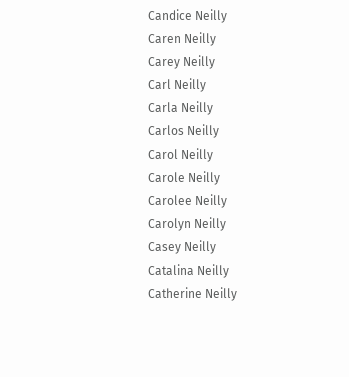Candice Neilly
Caren Neilly
Carey Neilly
Carl Neilly
Carla Neilly
Carlos Neilly
Carol Neilly
Carole Neilly
Carolee Neilly
Carolyn Neilly
Casey Neilly
Catalina Neilly
Catherine Neilly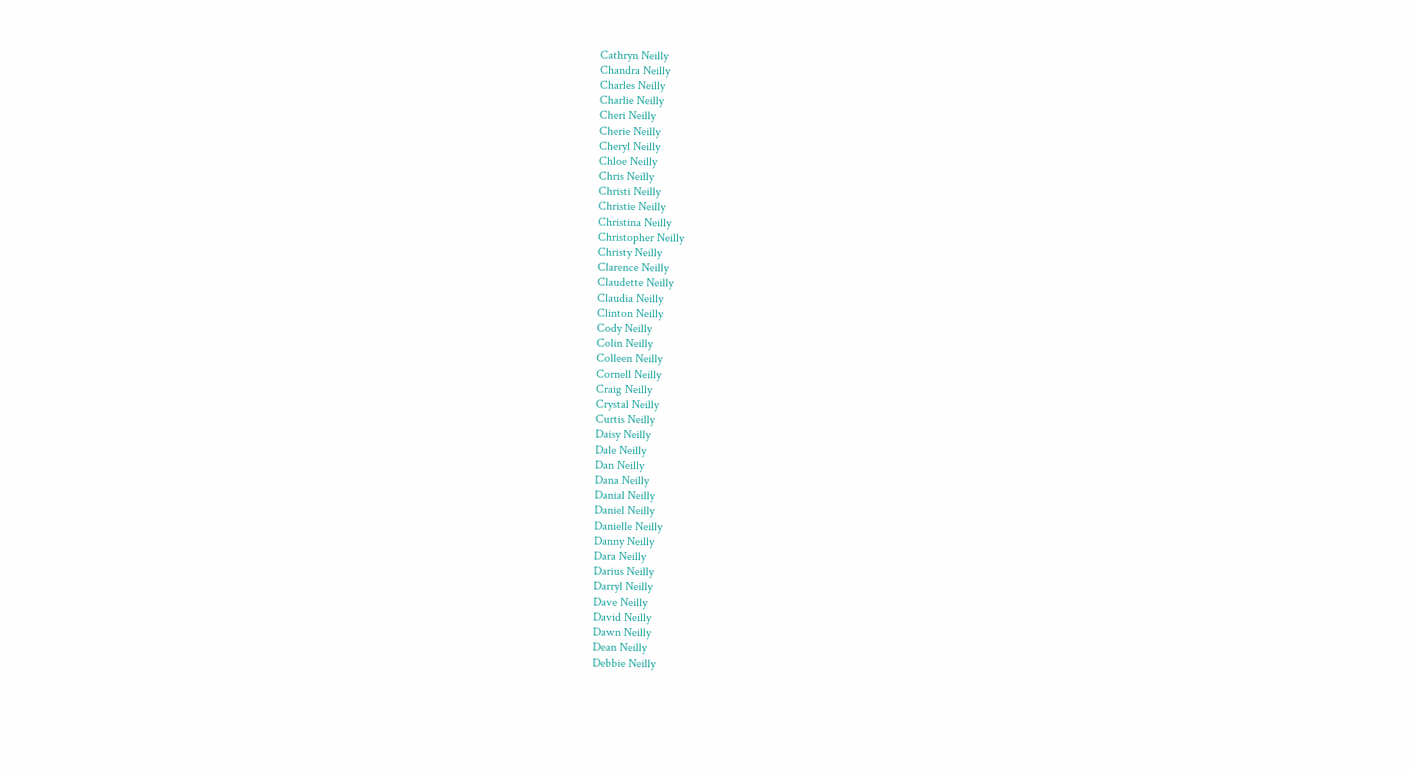Cathryn Neilly
Chandra Neilly
Charles Neilly
Charlie Neilly
Cheri Neilly
Cherie Neilly
Cheryl Neilly
Chloe Neilly
Chris Neilly
Christi Neilly
Christie Neilly
Christina Neilly
Christopher Neilly
Christy Neilly
Clarence Neilly
Claudette Neilly
Claudia Neilly
Clinton Neilly
Cody Neilly
Colin Neilly
Colleen Neilly
Cornell Neilly
Craig Neilly
Crystal Neilly
Curtis Neilly
Daisy Neilly
Dale Neilly
Dan Neilly
Dana Neilly
Danial Neilly
Daniel Neilly
Danielle Neilly
Danny Neilly
Dara Neilly
Darius Neilly
Darryl Neilly
Dave Neilly
David Neilly
Dawn Neilly
Dean Neilly
Debbie Neilly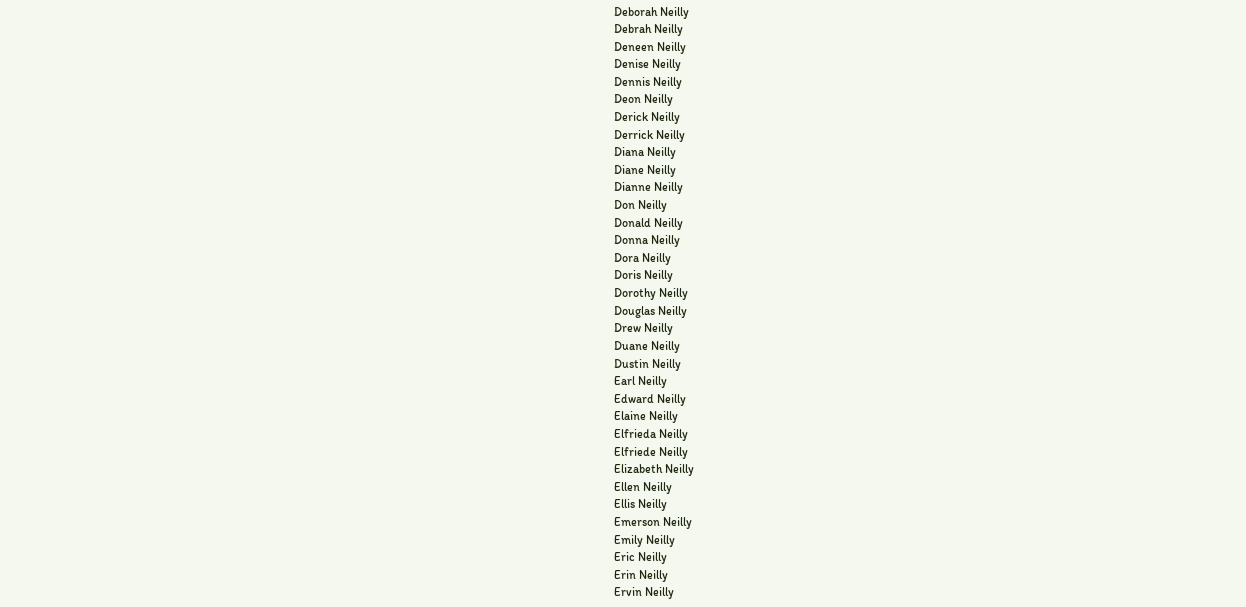Deborah Neilly
Debrah Neilly
Deneen Neilly
Denise Neilly
Dennis Neilly
Deon Neilly
Derick Neilly
Derrick Neilly
Diana Neilly
Diane Neilly
Dianne Neilly
Don Neilly
Donald Neilly
Donna Neilly
Dora Neilly
Doris Neilly
Dorothy Neilly
Douglas Neilly
Drew Neilly
Duane Neilly
Dustin Neilly
Earl Neilly
Edward Neilly
Elaine Neilly
Elfrieda Neilly
Elfriede Neilly
Elizabeth Neilly
Ellen Neilly
Ellis Neilly
Emerson Neilly
Emily Neilly
Eric Neilly
Erin Neilly
Ervin Neilly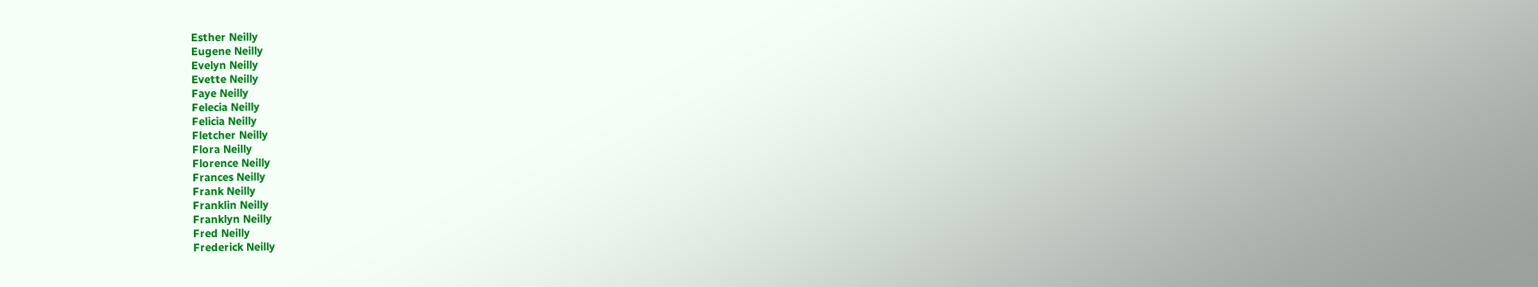Esther Neilly
Eugene Neilly
Evelyn Neilly
Evette Neilly
Faye Neilly
Felecia Neilly
Felicia Neilly
Fletcher Neilly
Flora Neilly
Florence Neilly
Frances Neilly
Frank Neilly
Franklin Neilly
Franklyn Neilly
Fred Neilly
Frederick Neilly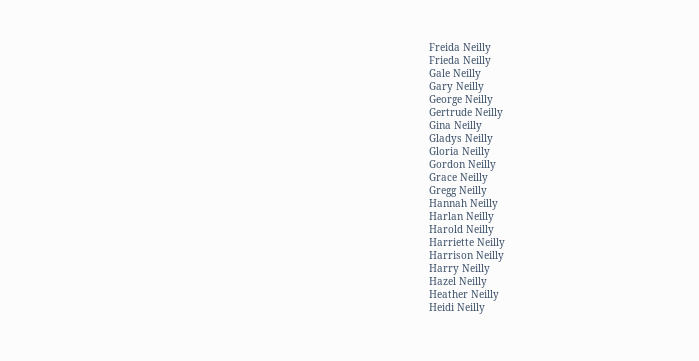Freida Neilly
Frieda Neilly
Gale Neilly
Gary Neilly
George Neilly
Gertrude Neilly
Gina Neilly
Gladys Neilly
Gloria Neilly
Gordon Neilly
Grace Neilly
Gregg Neilly
Hannah Neilly
Harlan Neilly
Harold Neilly
Harriette Neilly
Harrison Neilly
Harry Neilly
Hazel Neilly
Heather Neilly
Heidi Neilly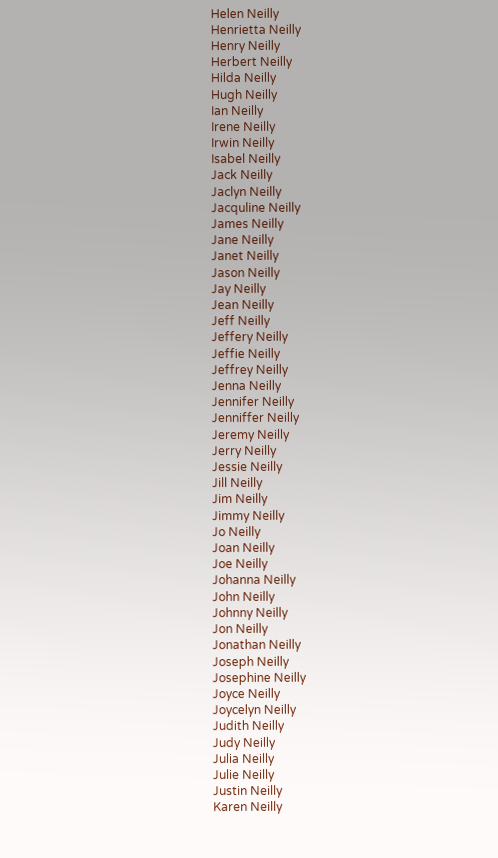Helen Neilly
Henrietta Neilly
Henry Neilly
Herbert Neilly
Hilda Neilly
Hugh Neilly
Ian Neilly
Irene Neilly
Irwin Neilly
Isabel Neilly
Jack Neilly
Jaclyn Neilly
Jacquline Neilly
James Neilly
Jane Neilly
Janet Neilly
Jason Neilly
Jay Neilly
Jean Neilly
Jeff Neilly
Jeffery Neilly
Jeffie Neilly
Jeffrey Neilly
Jenna Neilly
Jennifer Neilly
Jenniffer Neilly
Jeremy Neilly
Jerry Neilly
Jessie Neilly
Jill Neilly
Jim Neilly
Jimmy Neilly
Jo Neilly
Joan Neilly
Joe Neilly
Johanna Neilly
John Neilly
Johnny Neilly
Jon Neilly
Jonathan Neilly
Joseph Neilly
Josephine Neilly
Joyce Neilly
Joycelyn Neilly
Judith Neilly
Judy Neilly
Julia Neilly
Julie Neilly
Justin Neilly
Karen Neilly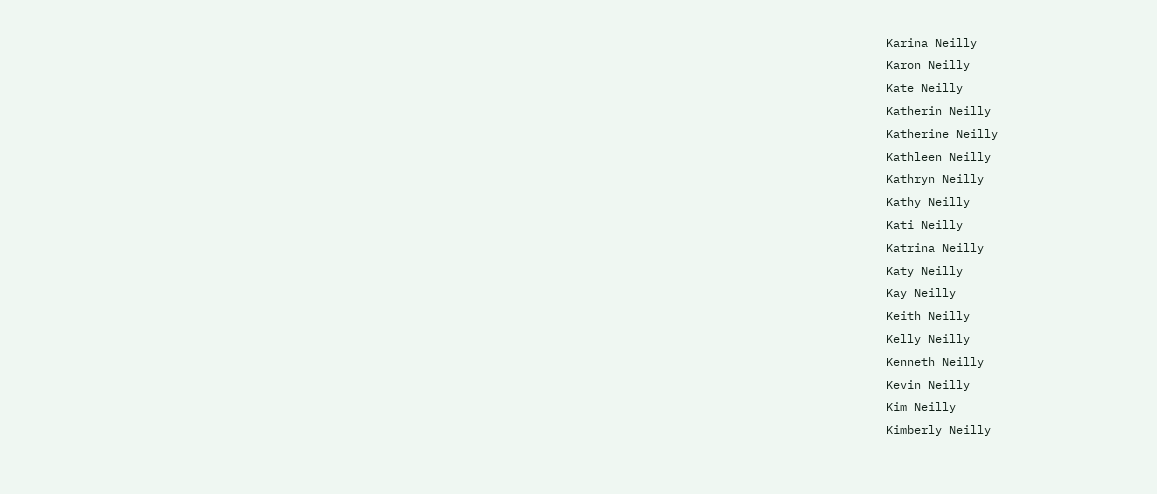Karina Neilly
Karon Neilly
Kate Neilly
Katherin Neilly
Katherine Neilly
Kathleen Neilly
Kathryn Neilly
Kathy Neilly
Kati Neilly
Katrina Neilly
Katy Neilly
Kay Neilly
Keith Neilly
Kelly Neilly
Kenneth Neilly
Kevin Neilly
Kim Neilly
Kimberly Neilly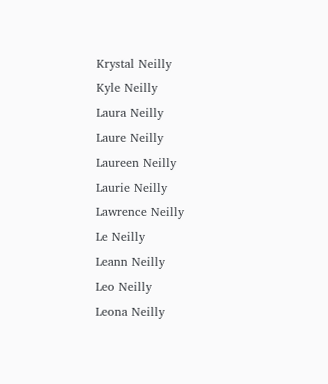Krystal Neilly
Kyle Neilly
Laura Neilly
Laure Neilly
Laureen Neilly
Laurie Neilly
Lawrence Neilly
Le Neilly
Leann Neilly
Leo Neilly
Leona Neilly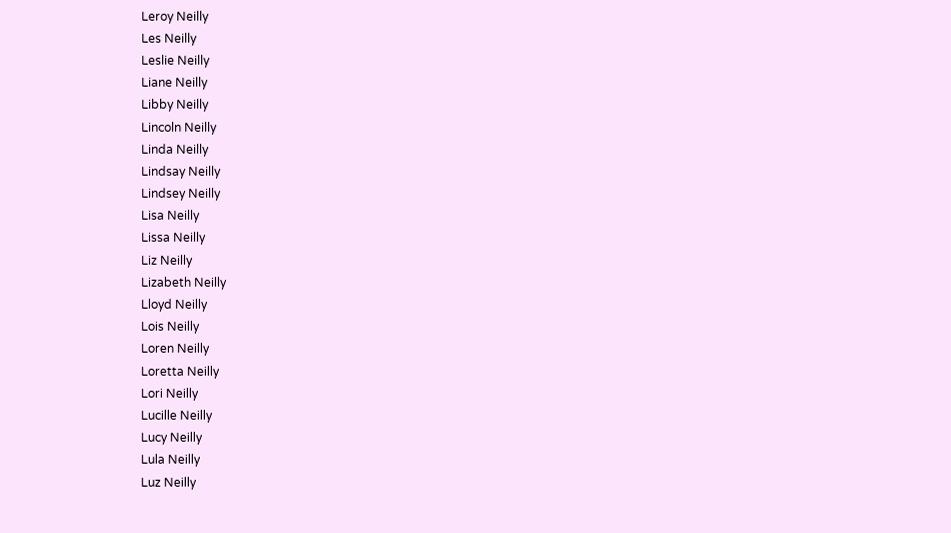Leroy Neilly
Les Neilly
Leslie Neilly
Liane Neilly
Libby Neilly
Lincoln Neilly
Linda Neilly
Lindsay Neilly
Lindsey Neilly
Lisa Neilly
Lissa Neilly
Liz Neilly
Lizabeth Neilly
Lloyd Neilly
Lois Neilly
Loren Neilly
Loretta Neilly
Lori Neilly
Lucille Neilly
Lucy Neilly
Lula Neilly
Luz Neilly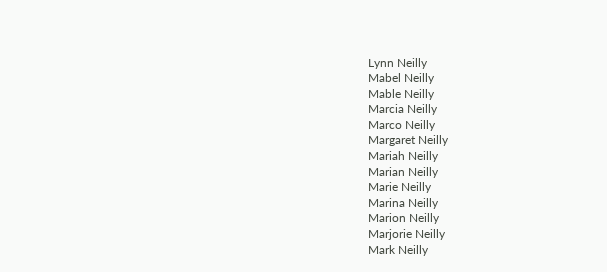Lynn Neilly
Mabel Neilly
Mable Neilly
Marcia Neilly
Marco Neilly
Margaret Neilly
Mariah Neilly
Marian Neilly
Marie Neilly
Marina Neilly
Marion Neilly
Marjorie Neilly
Mark Neilly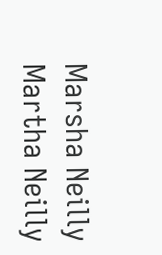Marsha Neilly
Martha Neilly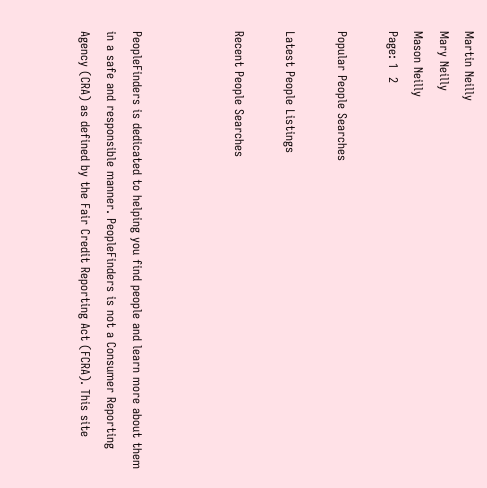Martin Neilly
Mary Neilly
Mason Neilly
Page: 1  2

Popular People Searches

Latest People Listings

Recent People Searches



PeopleFinders is dedicated to helping you find people and learn more about them in a safe and responsible manner. PeopleFinders is not a Consumer Reporting Agency (CRA) as defined by the Fair Credit Reporting Act (FCRA). This site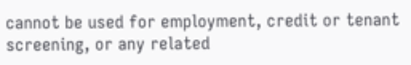cannot be used for employment, credit or tenant screening, or any related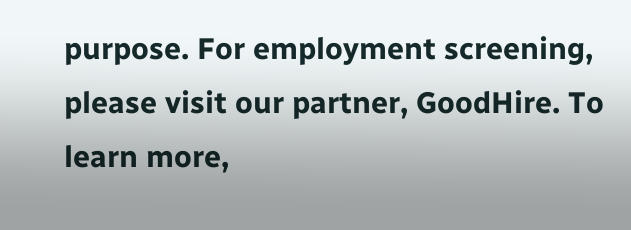purpose. For employment screening, please visit our partner, GoodHire. To learn more,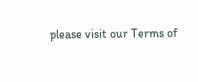please visit our Terms of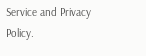Service and Privacy Policy.